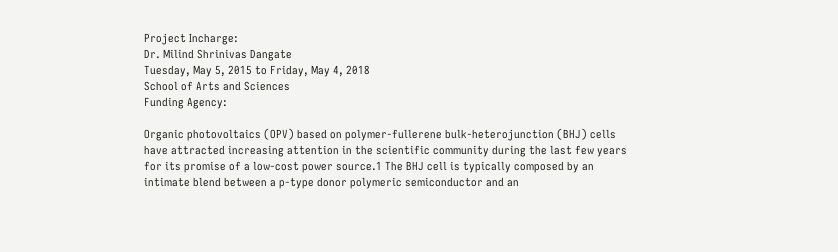Project Incharge:
Dr. Milind Shrinivas Dangate
Tuesday, May 5, 2015 to Friday, May 4, 2018
School of Arts and Sciences
Funding Agency:

Organic photovoltaics (OPV) based on polymer-fullerene bulk-heterojunction (BHJ) cells have attracted increasing attention in the scientific community during the last few years for its promise of a low-cost power source.1 The BHJ cell is typically composed by an intimate blend between a p-type donor polymeric semiconductor and an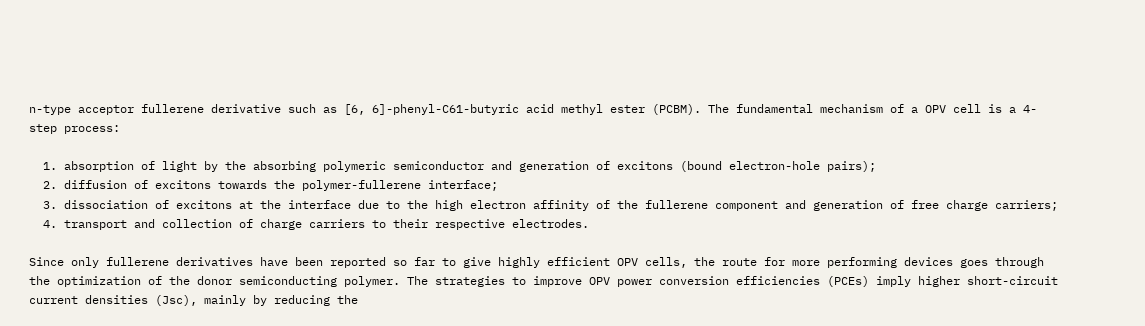n-type acceptor fullerene derivative such as [6, 6]-phenyl-C61-butyric acid methyl ester (PCBM). The fundamental mechanism of a OPV cell is a 4-step process:

  1. absorption of light by the absorbing polymeric semiconductor and generation of excitons (bound electron-hole pairs);
  2. diffusion of excitons towards the polymer-fullerene interface;
  3. dissociation of excitons at the interface due to the high electron affinity of the fullerene component and generation of free charge carriers;
  4. transport and collection of charge carriers to their respective electrodes.

Since only fullerene derivatives have been reported so far to give highly efficient OPV cells, the route for more performing devices goes through the optimization of the donor semiconducting polymer. The strategies to improve OPV power conversion efficiencies (PCEs) imply higher short-circuit current densities (Jsc), mainly by reducing the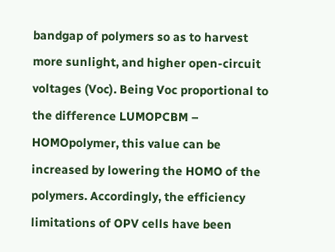bandgap of polymers so as to harvest more sunlight, and higher open-circuit voltages (Voc). Being Voc proportional to the difference LUMOPCBM – HOMOpolymer, this value can be increased by lowering the HOMO of the polymers. Accordingly, the efficiency limitations of OPV cells have been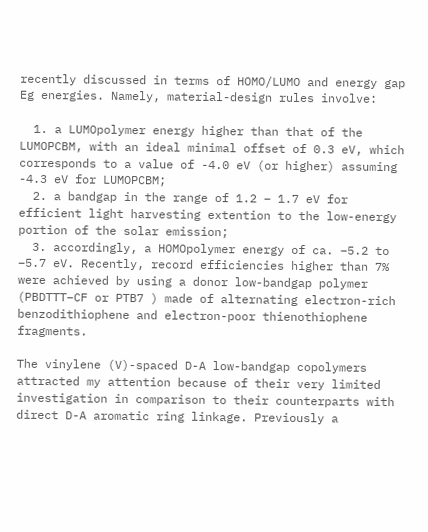recently discussed in terms of HOMO/LUMO and energy gap Eg energies. Namely, material-design rules involve:

  1. a LUMOpolymer energy higher than that of the LUMOPCBM, with an ideal minimal offset of 0.3 eV, which corresponds to a value of -4.0 eV (or higher) assuming -4.3 eV for LUMOPCBM;
  2. a bandgap in the range of 1.2 – 1.7 eV for efficient light harvesting extention to the low-energy portion of the solar emission;
  3. accordingly, a HOMOpolymer energy of ca. –5.2 to –5.7 eV. Recently, record efficiencies higher than 7% were achieved by using a donor low-bandgap polymer (PBDTTT–CF or PTB7 ) made of alternating electron-rich benzodithiophene and electron-poor thienothiophene fragments.

The vinylene (V)-spaced D-A low-bandgap copolymers attracted my attention because of their very limited investigation in comparison to their counterparts with direct D-A aromatic ring linkage. Previously a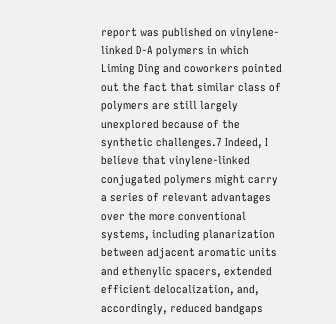report was published on vinylene-linked D-A polymers in which Liming Ding and coworkers pointed out the fact that similar class of polymers are still largely unexplored because of the synthetic challenges.7 Indeed, I believe that vinylene-linked conjugated polymers might carry a series of relevant advantages over the more conventional systems, including planarization between adjacent aromatic units and ethenylic spacers, extended efficient delocalization, and, accordingly, reduced bandgaps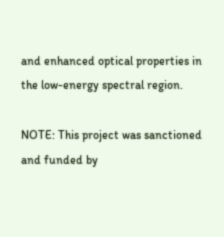and enhanced optical properties in the low-energy spectral region.

NOTE: This project was sanctioned and funded by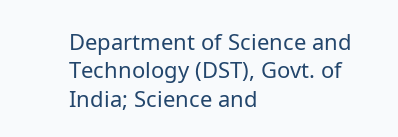Department of Science and Technology (DST), Govt. of India; Science and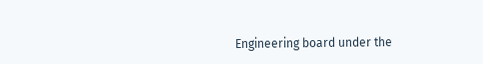Engineering board under the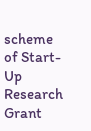scheme of Start-Up Research Grant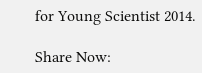for Young Scientist 2014.

Share Now: